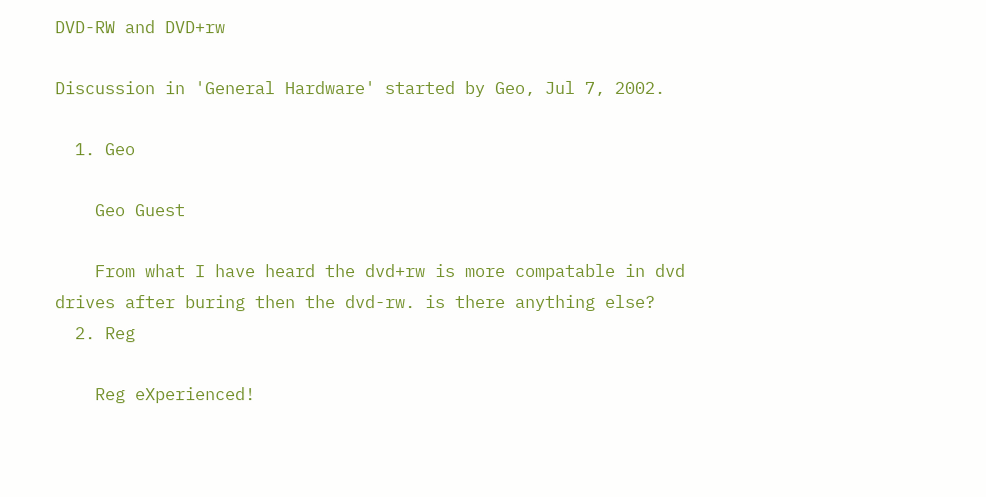DVD-RW and DVD+rw

Discussion in 'General Hardware' started by Geo, Jul 7, 2002.

  1. Geo

    Geo Guest

    From what I have heard the dvd+rw is more compatable in dvd drives after buring then the dvd-rw. is there anything else?
  2. Reg

    Reg eXperienced!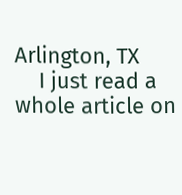Arlington, TX
    I just read a whole article on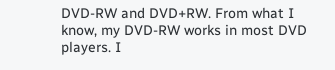DVD-RW and DVD+RW. From what I know, my DVD-RW works in most DVD players. I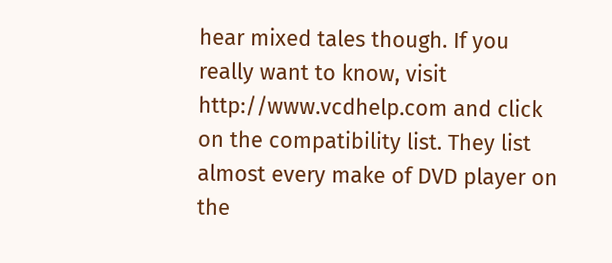hear mixed tales though. If you really want to know, visit http://www.vcdhelp.com and click on the compatibility list. They list almost every make of DVD player on the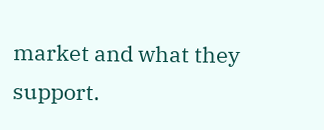market and what they support.